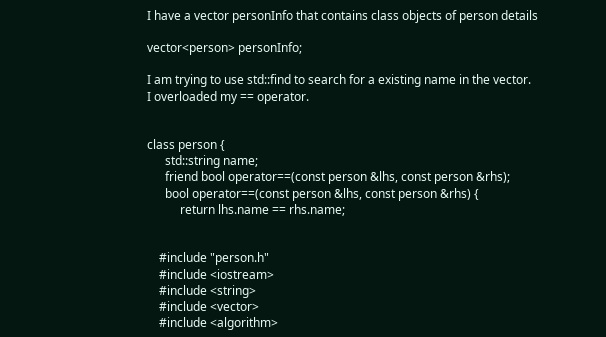I have a vector personInfo that contains class objects of person details

vector<person> personInfo;

I am trying to use std::find to search for a existing name in the vector.
I overloaded my == operator.


class person {
      std::string name;
      friend bool operator==(const person &lhs, const person &rhs);
      bool operator==(const person &lhs, const person &rhs) {
           return lhs.name == rhs.name;


    #include "person.h"
    #include <iostream>
    #include <string>
    #include <vector>
    #include <algorithm>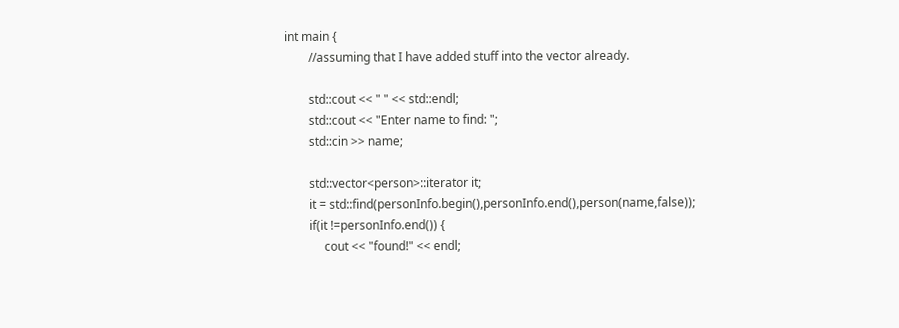int main {
        //assuming that I have added stuff into the vector already.

        std::cout << " " << std::endl;
        std::cout << "Enter name to find: ";
        std::cin >> name;

        std::vector<person>::iterator it;
        it = std::find(personInfo.begin(),personInfo.end(),person(name,false));
        if(it !=personInfo.end()) {
             cout << "found!" << endl;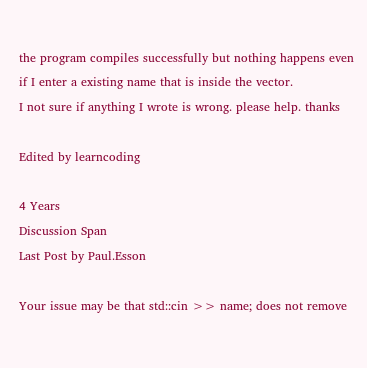the program compiles successfully but nothing happens even if I enter a existing name that is inside the vector.
I not sure if anything I wrote is wrong. please help. thanks

Edited by learncoding

4 Years
Discussion Span
Last Post by Paul.Esson

Your issue may be that std::cin >> name; does not remove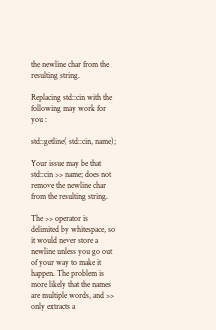the newline char from the resulting string.

Replacing std::cin with the following may work for you :

std::getline( std::cin, name);

Your issue may be that std::cin >> name; does not remove the newline char from the resulting string.

The >> operator is delimited by whitespace, so it would never store a newline unless you go out of your way to make it happen. The problem is more likely that the names are multiple words, and >> only extracts a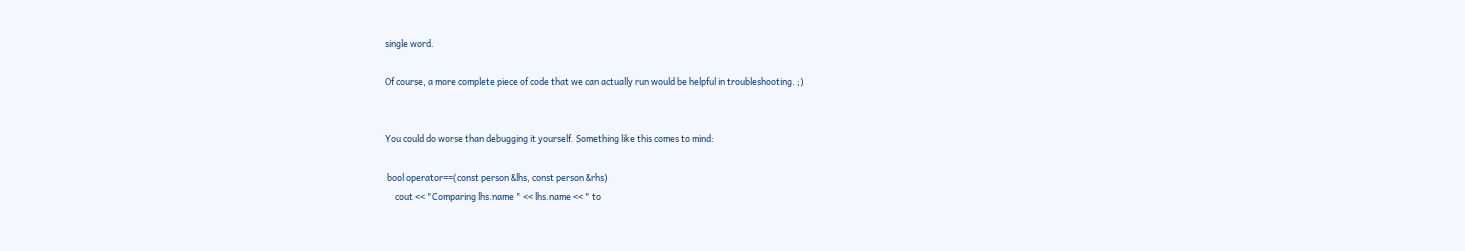single word.

Of course, a more complete piece of code that we can actually run would be helpful in troubleshooting. ;)


You could do worse than debugging it yourself. Something like this comes to mind:

 bool operator==(const person &lhs, const person &rhs)
     cout << "Comparing lhs.name " << lhs.name << " to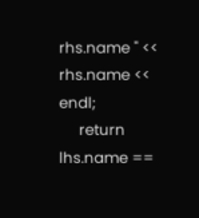rhs.name " << rhs.name << endl;
     return lhs.name ==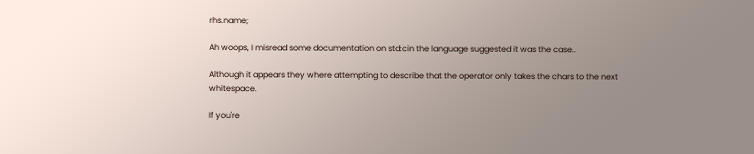rhs.name;

Ah woops, I misread some documentation on std:cin the language suggested it was the case..

Although it appears they where attempting to describe that the operator only takes the chars to the next whitespace.

If you're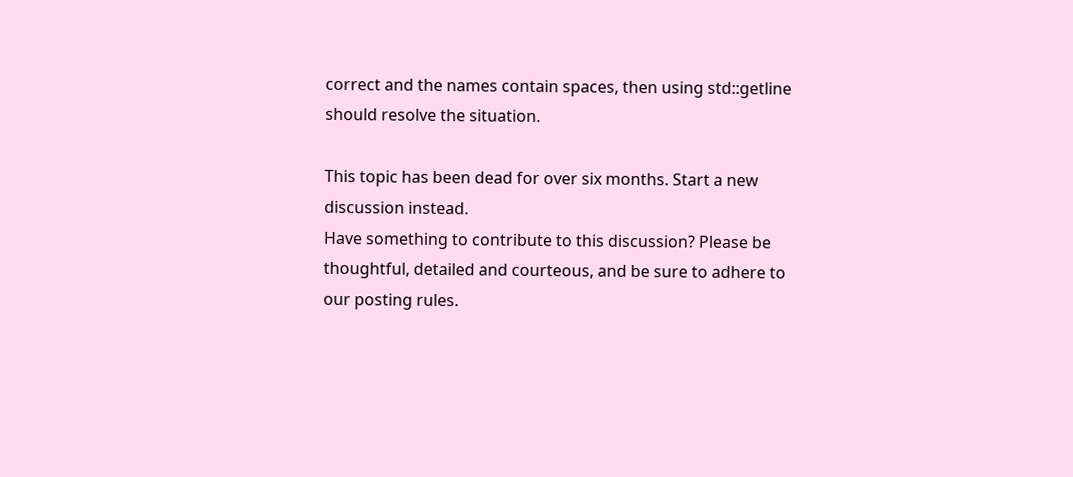correct and the names contain spaces, then using std::getline should resolve the situation.

This topic has been dead for over six months. Start a new discussion instead.
Have something to contribute to this discussion? Please be thoughtful, detailed and courteous, and be sure to adhere to our posting rules.